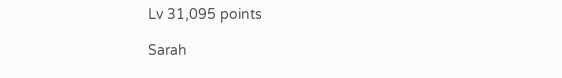Lv 31,095 points

Sarah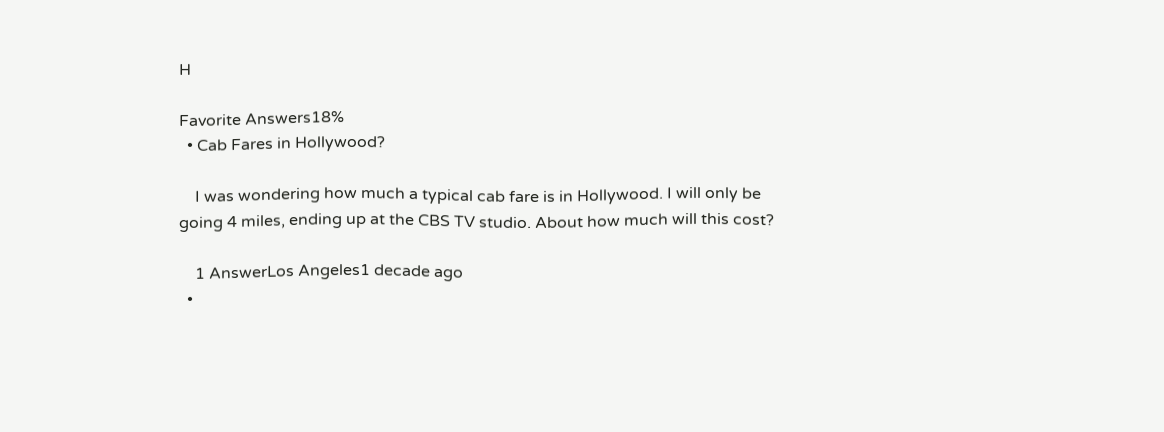H

Favorite Answers18%
  • Cab Fares in Hollywood?

    I was wondering how much a typical cab fare is in Hollywood. I will only be going 4 miles, ending up at the CBS TV studio. About how much will this cost?

    1 AnswerLos Angeles1 decade ago
  •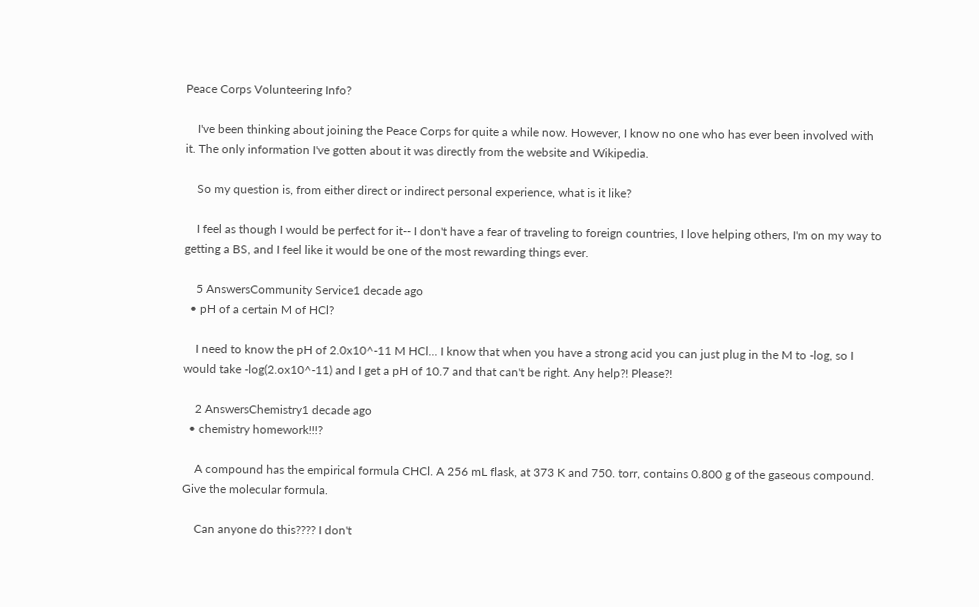Peace Corps Volunteering Info?

    I've been thinking about joining the Peace Corps for quite a while now. However, I know no one who has ever been involved with it. The only information I've gotten about it was directly from the website and Wikipedia.

    So my question is, from either direct or indirect personal experience, what is it like?

    I feel as though I would be perfect for it-- I don't have a fear of traveling to foreign countries, I love helping others, I'm on my way to getting a BS, and I feel like it would be one of the most rewarding things ever.

    5 AnswersCommunity Service1 decade ago
  • pH of a certain M of HCl?

    I need to know the pH of 2.0x10^-11 M HCl... I know that when you have a strong acid you can just plug in the M to -log, so I would take -log(2.ox10^-11) and I get a pH of 10.7 and that can't be right. Any help?! Please?!

    2 AnswersChemistry1 decade ago
  • chemistry homework!!!?

    A compound has the empirical formula CHCl. A 256 mL flask, at 373 K and 750. torr, contains 0.800 g of the gaseous compound. Give the molecular formula.

    Can anyone do this???? I don't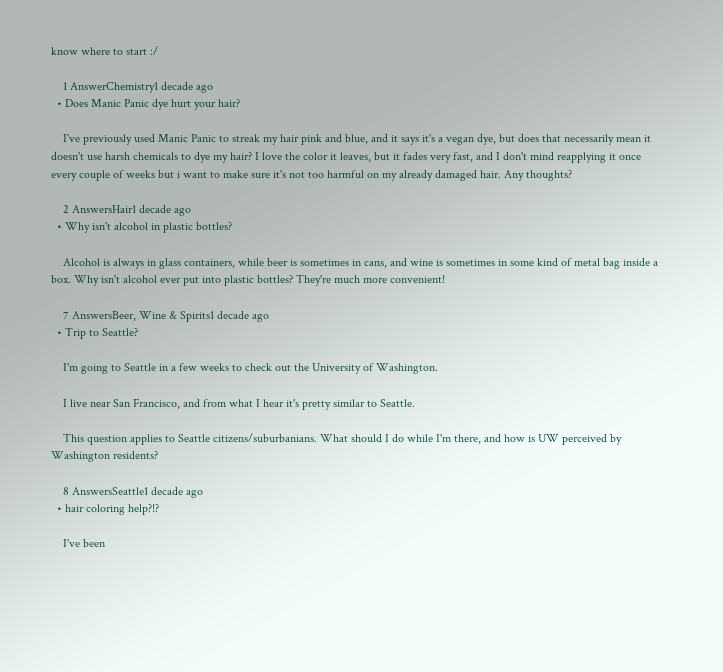know where to start :/

    1 AnswerChemistry1 decade ago
  • Does Manic Panic dye hurt your hair?

    I've previously used Manic Panic to streak my hair pink and blue, and it says it's a vegan dye, but does that necessarily mean it doesn't use harsh chemicals to dye my hair? I love the color it leaves, but it fades very fast, and I don't mind reapplying it once every couple of weeks but i want to make sure it's not too harmful on my already damaged hair. Any thoughts?

    2 AnswersHair1 decade ago
  • Why isn't alcohol in plastic bottles?

    Alcohol is always in glass containers, while beer is sometimes in cans, and wine is sometimes in some kind of metal bag inside a box. Why isn't alcohol ever put into plastic bottles? They're much more convenient!

    7 AnswersBeer, Wine & Spirits1 decade ago
  • Trip to Seattle?

    I'm going to Seattle in a few weeks to check out the University of Washington.

    I live near San Francisco, and from what I hear it's pretty similar to Seattle.

    This question applies to Seattle citizens/suburbanians. What should I do while I'm there, and how is UW perceived by Washington residents?

    8 AnswersSeattle1 decade ago
  • hair coloring help?!?

    I've been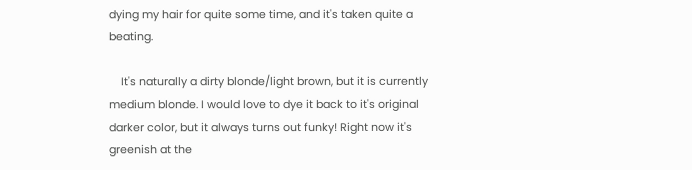dying my hair for quite some time, and it's taken quite a beating.

    It's naturally a dirty blonde/light brown, but it is currently medium blonde. I would love to dye it back to it's original darker color, but it always turns out funky! Right now it's greenish at the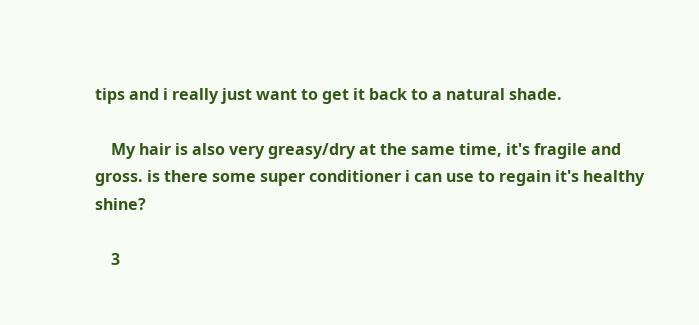tips and i really just want to get it back to a natural shade.

    My hair is also very greasy/dry at the same time, it's fragile and gross. is there some super conditioner i can use to regain it's healthy shine?

    3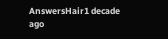AnswersHair1 decade ago